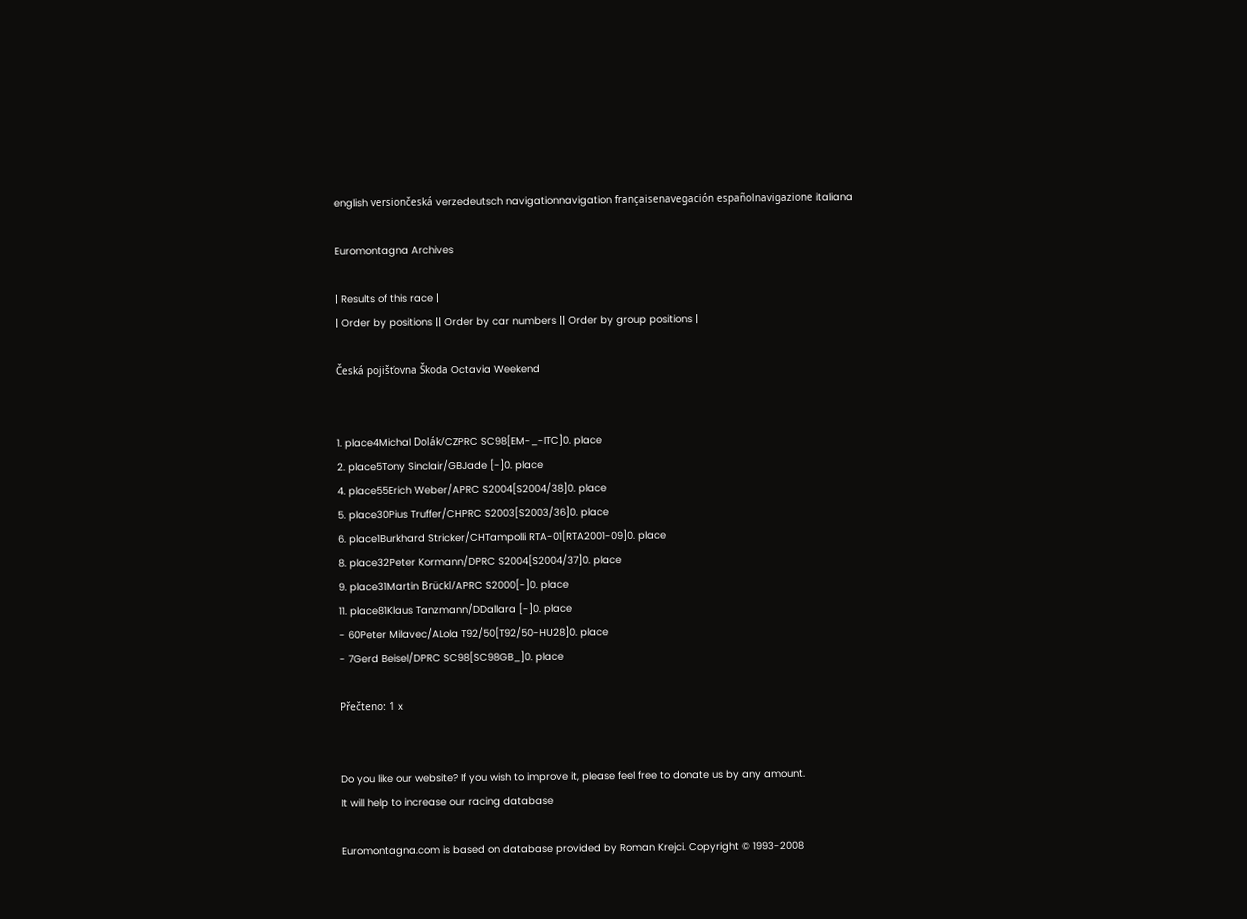english versiončeská verzedeutsch navigationnavigation françaisenavegación españolnavigazione italiana

Euromontagna Archives

| Results of this race |
| Order by positions || Order by car numbers || Order by group positions |

Česká pojišťovna Škoda Octavia Weekend


1. place4Michal Dolák/CZPRC SC98[EM-_-ITC]0. place
2. place5Tony Sinclair/GBJade [-]0. place
4. place55Erich Weber/APRC S2004[S2004/38]0. place
5. place30Pius Truffer/CHPRC S2003[S2003/36]0. place
6. place1Burkhard Stricker/CHTampolli RTA-01[RTA2001-09]0. place
8. place32Peter Kormann/DPRC S2004[S2004/37]0. place
9. place31Martin Brückl/APRC S2000[-]0. place
11. place81Klaus Tanzmann/DDallara [-]0. place
- 60Peter Milavec/ALola T92/50[T92/50-HU28]0. place
- 7Gerd Beisel/DPRC SC98[SC98GB_]0. place

Přečteno: 1 x


Do you like our website? If you wish to improve it, please feel free to donate us by any amount.
It will help to increase our racing database

Euromontagna.com is based on database provided by Roman Krejci. Copyright © 1993-2008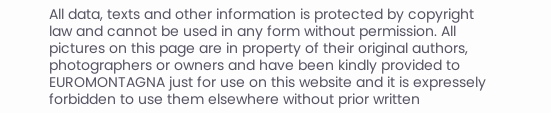All data, texts and other information is protected by copyright law and cannot be used in any form without permission. All pictures on this page are in property of their original authors, photographers or owners and have been kindly provided to EUROMONTAGNA just for use on this website and it is expressely forbidden to use them elsewhere without prior written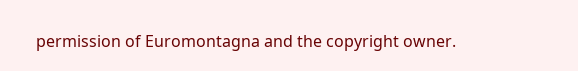permission of Euromontagna and the copyright owner.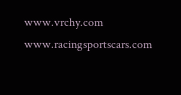www.vrchy.com  www.racingsportscars.com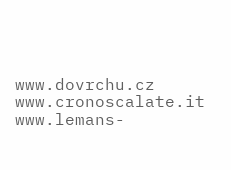www.dovrchu.cz  www.cronoscalate.it  www.lemans-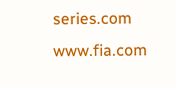series.com  www.fia.com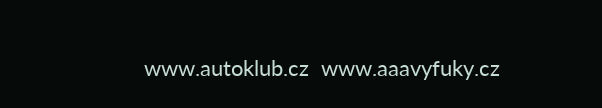www.autoklub.cz  www.aaavyfuky.cz